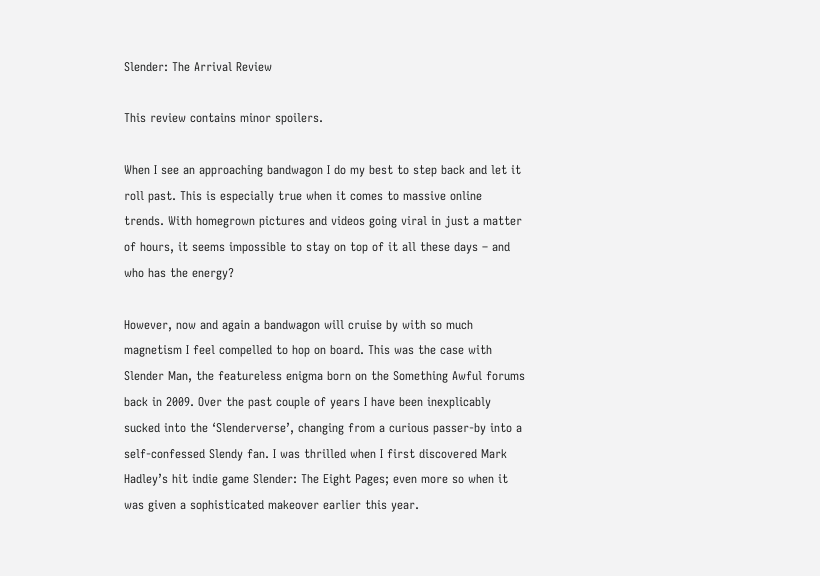Slender: The Arrival Review

This review contains minor spoilers.

When I see an approaching bandwagon I do my best to step back and let it roll past. This is especially true when it comes to massive online trends. With homegrown pictures and videos going viral in just a matter of hours, it seems impossible to stay on top of it all these days – and who has the energy?

However, now and again a bandwagon will cruise by with so much magnetism I feel compelled to hop on board. This was the case with Slender Man, the featureless enigma born on the Something Awful forums back in 2009. Over the past couple of years I have been inexplicably sucked into the ‘Slenderverse’, changing from a curious passer-by into a self-confessed Slendy fan. I was thrilled when I first discovered Mark Hadley’s hit indie game Slender: The Eight Pages; even more so when it was given a sophisticated makeover earlier this year.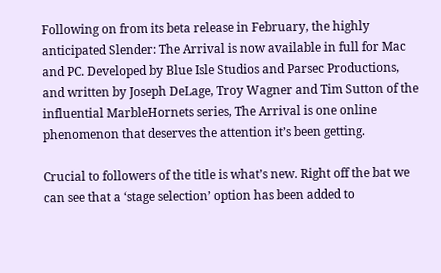Following on from its beta release in February, the highly anticipated Slender: The Arrival is now available in full for Mac and PC. Developed by Blue Isle Studios and Parsec Productions, and written by Joseph DeLage, Troy Wagner and Tim Sutton of the influential MarbleHornets series, The Arrival is one online phenomenon that deserves the attention it’s been getting.

Crucial to followers of the title is what’s new. Right off the bat we can see that a ‘stage selection’ option has been added to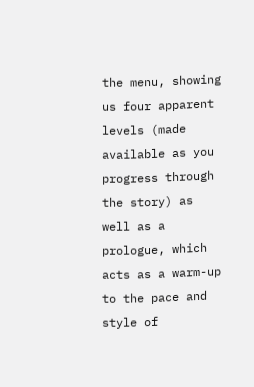the menu, showing us four apparent levels (made available as you progress through the story) as well as a prologue, which acts as a warm-up to the pace and style of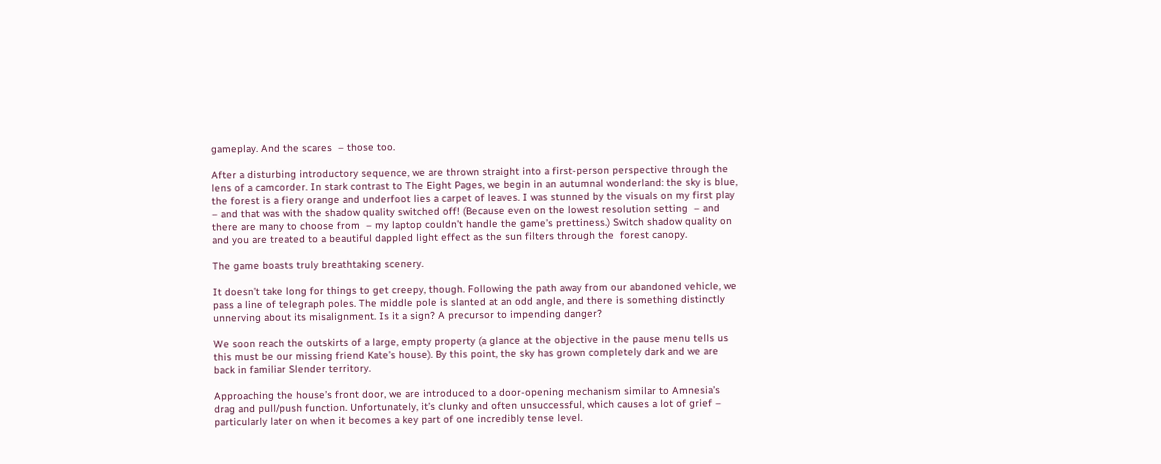gameplay. And the scares  – those too.

After a disturbing introductory sequence, we are thrown straight into a first-person perspective through the lens of a camcorder. In stark contrast to The Eight Pages, we begin in an autumnal wonderland: the sky is blue, the forest is a fiery orange and underfoot lies a carpet of leaves. I was stunned by the visuals on my first play – and that was with the shadow quality switched off! (Because even on the lowest resolution setting  – and there are many to choose from  – my laptop couldn’t handle the game’s prettiness.) Switch shadow quality on and you are treated to a beautiful dappled light effect as the sun filters through the  forest canopy.

The game boasts truly breathtaking scenery.

It doesn’t take long for things to get creepy, though. Following the path away from our abandoned vehicle, we pass a line of telegraph poles. The middle pole is slanted at an odd angle, and there is something distinctly unnerving about its misalignment. Is it a sign? A precursor to impending danger?

We soon reach the outskirts of a large, empty property (a glance at the objective in the pause menu tells us this must be our missing friend Kate’s house). By this point, the sky has grown completely dark and we are back in familiar Slender territory.

Approaching the house’s front door, we are introduced to a door-opening mechanism similar to Amnesia’s drag and pull/push function. Unfortunately, it’s clunky and often unsuccessful, which causes a lot of grief – particularly later on when it becomes a key part of one incredibly tense level.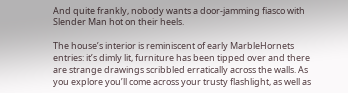And quite frankly, nobody wants a door-jamming fiasco with Slender Man hot on their heels.

The house’s interior is reminiscent of early MarbleHornets entries: it’s dimly lit, furniture has been tipped over and there are strange drawings scribbled erratically across the walls. As you explore you’ll come across your trusty flashlight, as well as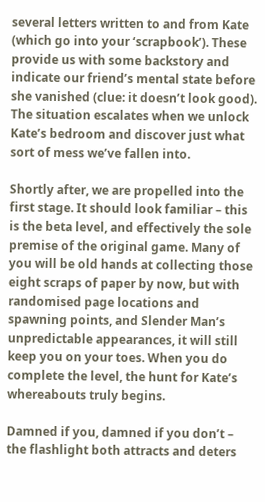several letters written to and from Kate (which go into your ‘scrapbook’). These provide us with some backstory and indicate our friend’s mental state before she vanished (clue: it doesn’t look good). The situation escalates when we unlock Kate’s bedroom and discover just what sort of mess we’ve fallen into.

Shortly after, we are propelled into the first stage. It should look familiar – this is the beta level, and effectively the sole premise of the original game. Many of you will be old hands at collecting those eight scraps of paper by now, but with randomised page locations and spawning points, and Slender Man’s unpredictable appearances, it will still keep you on your toes. When you do complete the level, the hunt for Kate’s whereabouts truly begins.

Damned if you, damned if you don’t – the flashlight both attracts and deters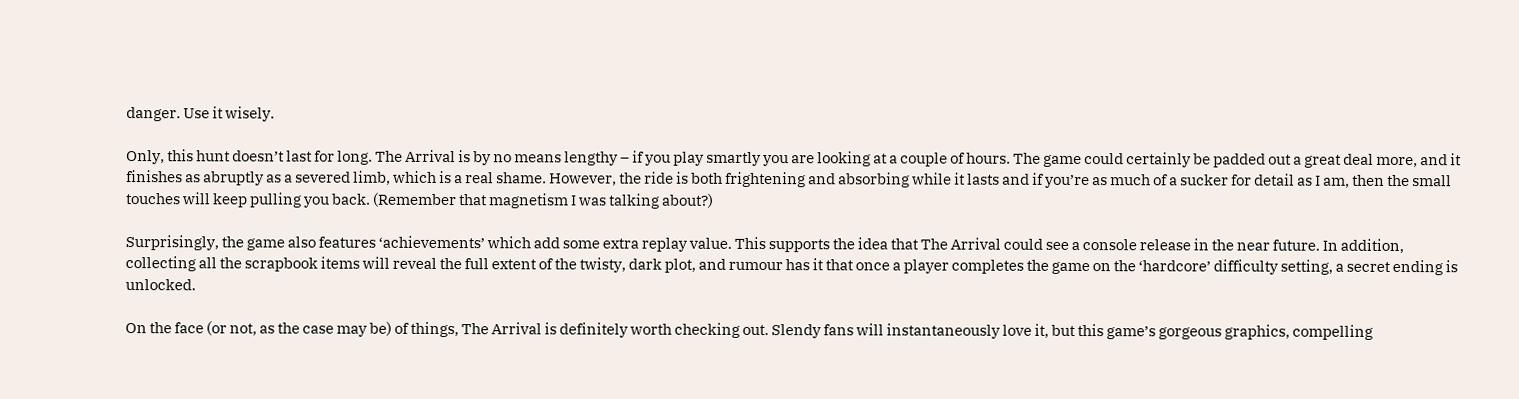danger. Use it wisely.

Only, this hunt doesn’t last for long. The Arrival is by no means lengthy – if you play smartly you are looking at a couple of hours. The game could certainly be padded out a great deal more, and it finishes as abruptly as a severed limb, which is a real shame. However, the ride is both frightening and absorbing while it lasts and if you’re as much of a sucker for detail as I am, then the small touches will keep pulling you back. (Remember that magnetism I was talking about?)

Surprisingly, the game also features ‘achievements’ which add some extra replay value. This supports the idea that The Arrival could see a console release in the near future. In addition, collecting all the scrapbook items will reveal the full extent of the twisty, dark plot, and rumour has it that once a player completes the game on the ‘hardcore’ difficulty setting, a secret ending is unlocked.

On the face (or not, as the case may be) of things, The Arrival is definitely worth checking out. Slendy fans will instantaneously love it, but this game’s gorgeous graphics, compelling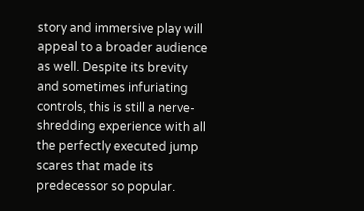story and immersive play will appeal to a broader audience as well. Despite its brevity and sometimes infuriating controls, this is still a nerve-shredding experience with all the perfectly executed jump scares that made its predecessor so popular.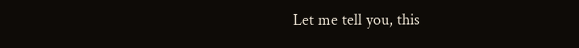Let me tell you, this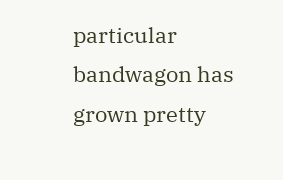particular bandwagon has grown pretty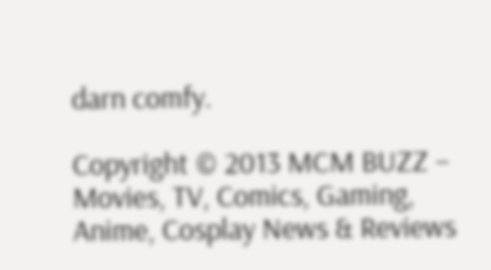darn comfy.

Copyright © 2013 MCM BUZZ – Movies, TV, Comics, Gaming, Anime, Cosplay News & Reviews